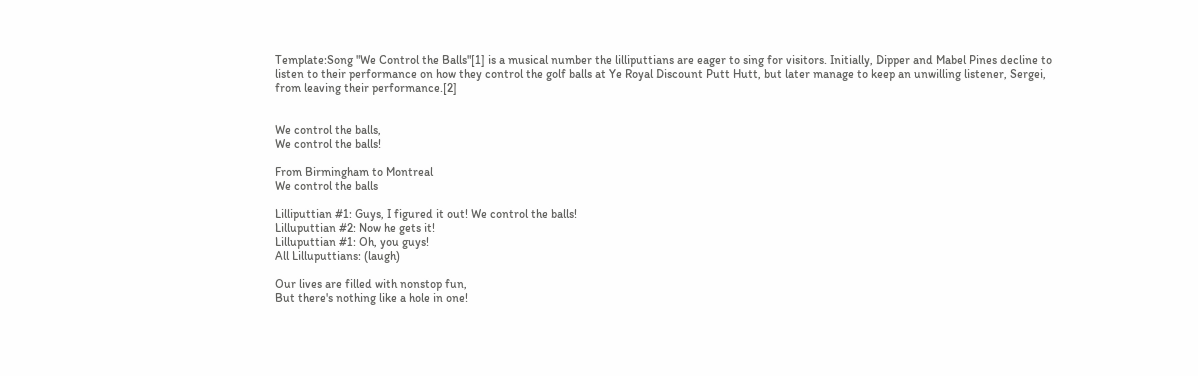Template:Song "We Control the Balls"[1] is a musical number the lilliputtians are eager to sing for visitors. Initially, Dipper and Mabel Pines decline to listen to their performance on how they control the golf balls at Ye Royal Discount Putt Hutt, but later manage to keep an unwilling listener, Sergei, from leaving their performance.[2]


We control the balls,
We control the balls!

From Birmingham to Montreal
We control the balls

Lilliputtian #1: Guys, I figured it out! We control the balls!
Lilluputtian #2: Now he gets it!
Lilluputtian #1: Oh, you guys!
All Lilluputtians: (laugh)

Our lives are filled with nonstop fun,
But there's nothing like a hole in one!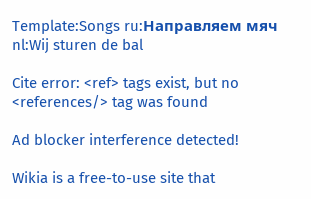Template:Songs ru:Направляем мяч nl:Wij sturen de bal

Cite error: <ref> tags exist, but no <references/> tag was found

Ad blocker interference detected!

Wikia is a free-to-use site that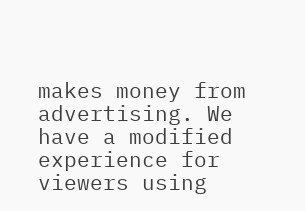makes money from advertising. We have a modified experience for viewers using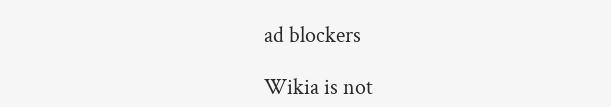ad blockers

Wikia is not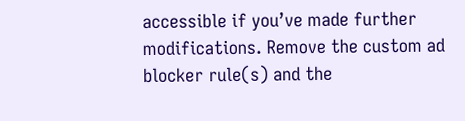accessible if you’ve made further modifications. Remove the custom ad blocker rule(s) and the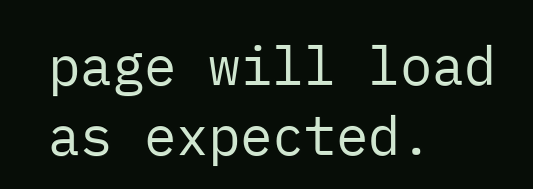page will load as expected.